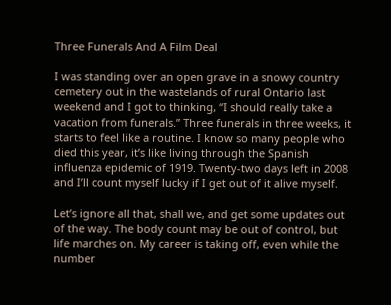Three Funerals And A Film Deal

I was standing over an open grave in a snowy country cemetery out in the wastelands of rural Ontario last weekend and I got to thinking, “I should really take a vacation from funerals.” Three funerals in three weeks, it starts to feel like a routine. I know so many people who died this year, it’s like living through the Spanish influenza epidemic of 1919. Twenty-two days left in 2008 and I’ll count myself lucky if I get out of it alive myself.

Let’s ignore all that, shall we, and get some updates out of the way. The body count may be out of control, but life marches on. My career is taking off, even while the number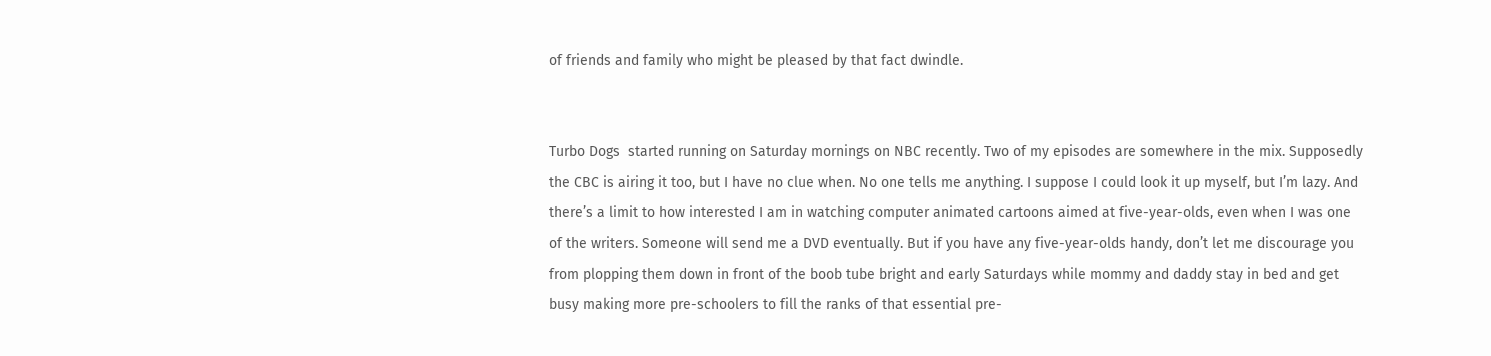of friends and family who might be pleased by that fact dwindle.


Turbo Dogs  started running on Saturday mornings on NBC recently. Two of my episodes are somewhere in the mix. Supposedly the CBC is airing it too, but I have no clue when. No one tells me anything. I suppose I could look it up myself, but I’m lazy. And there’s a limit to how interested I am in watching computer animated cartoons aimed at five-year-olds, even when I was one of the writers. Someone will send me a DVD eventually. But if you have any five-year-olds handy, don’t let me discourage you from plopping them down in front of the boob tube bright and early Saturdays while mommy and daddy stay in bed and get busy making more pre-schoolers to fill the ranks of that essential pre-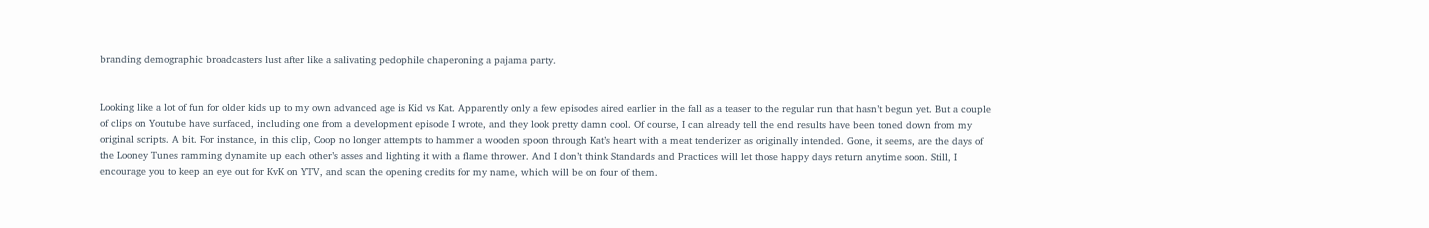branding demographic broadcasters lust after like a salivating pedophile chaperoning a pajama party.


Looking like a lot of fun for older kids up to my own advanced age is Kid vs Kat. Apparently only a few episodes aired earlier in the fall as a teaser to the regular run that hasn’t begun yet. But a couple of clips on Youtube have surfaced, including one from a development episode I wrote, and they look pretty damn cool. Of course, I can already tell the end results have been toned down from my original scripts. A bit. For instance, in this clip, Coop no longer attempts to hammer a wooden spoon through Kat’s heart with a meat tenderizer as originally intended. Gone, it seems, are the days of the Looney Tunes ramming dynamite up each other’s asses and lighting it with a flame thrower. And I don’t think Standards and Practices will let those happy days return anytime soon. Still, I encourage you to keep an eye out for KvK on YTV, and scan the opening credits for my name, which will be on four of them.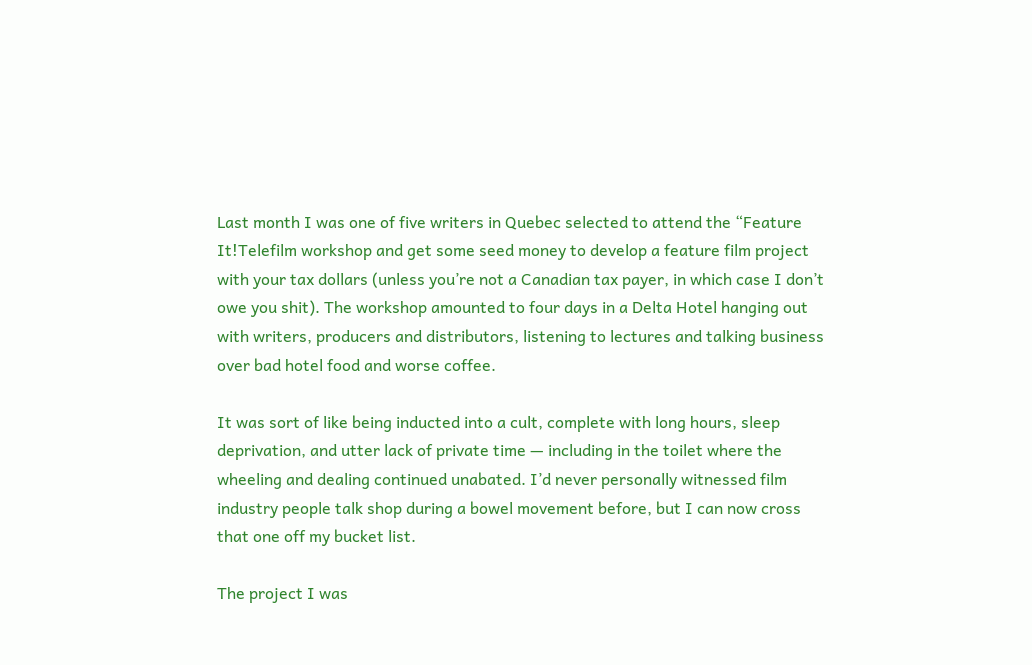Last month I was one of five writers in Quebec selected to attend the “Feature It!Telefilm workshop and get some seed money to develop a feature film project with your tax dollars (unless you’re not a Canadian tax payer, in which case I don’t owe you shit). The workshop amounted to four days in a Delta Hotel hanging out with writers, producers and distributors, listening to lectures and talking business over bad hotel food and worse coffee.

It was sort of like being inducted into a cult, complete with long hours, sleep deprivation, and utter lack of private time — including in the toilet where the wheeling and dealing continued unabated. I’d never personally witnessed film industry people talk shop during a bowel movement before, but I can now cross that one off my bucket list.

The project I was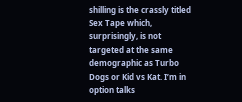shilling is the crassly titled Sex Tape which, surprisingly, is not targeted at the same demographic as Turbo Dogs or Kid vs Kat. I’m in option talks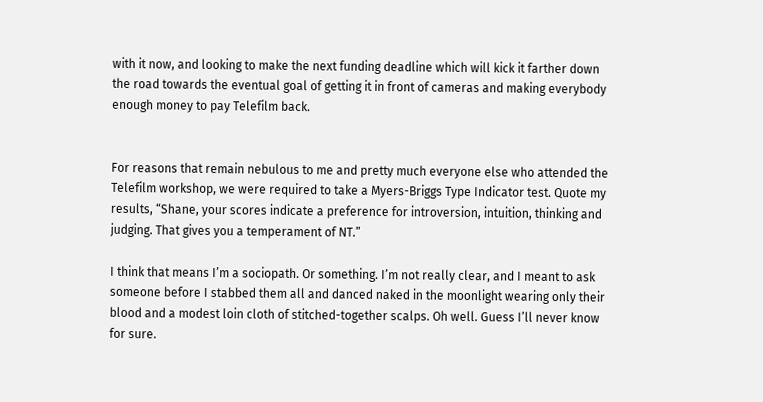with it now, and looking to make the next funding deadline which will kick it farther down the road towards the eventual goal of getting it in front of cameras and making everybody enough money to pay Telefilm back.


For reasons that remain nebulous to me and pretty much everyone else who attended the Telefilm workshop, we were required to take a Myers-Briggs Type Indicator test. Quote my results, “Shane, your scores indicate a preference for introversion, intuition, thinking and judging. That gives you a temperament of NT.”

I think that means I’m a sociopath. Or something. I’m not really clear, and I meant to ask someone before I stabbed them all and danced naked in the moonlight wearing only their blood and a modest loin cloth of stitched-together scalps. Oh well. Guess I’ll never know for sure.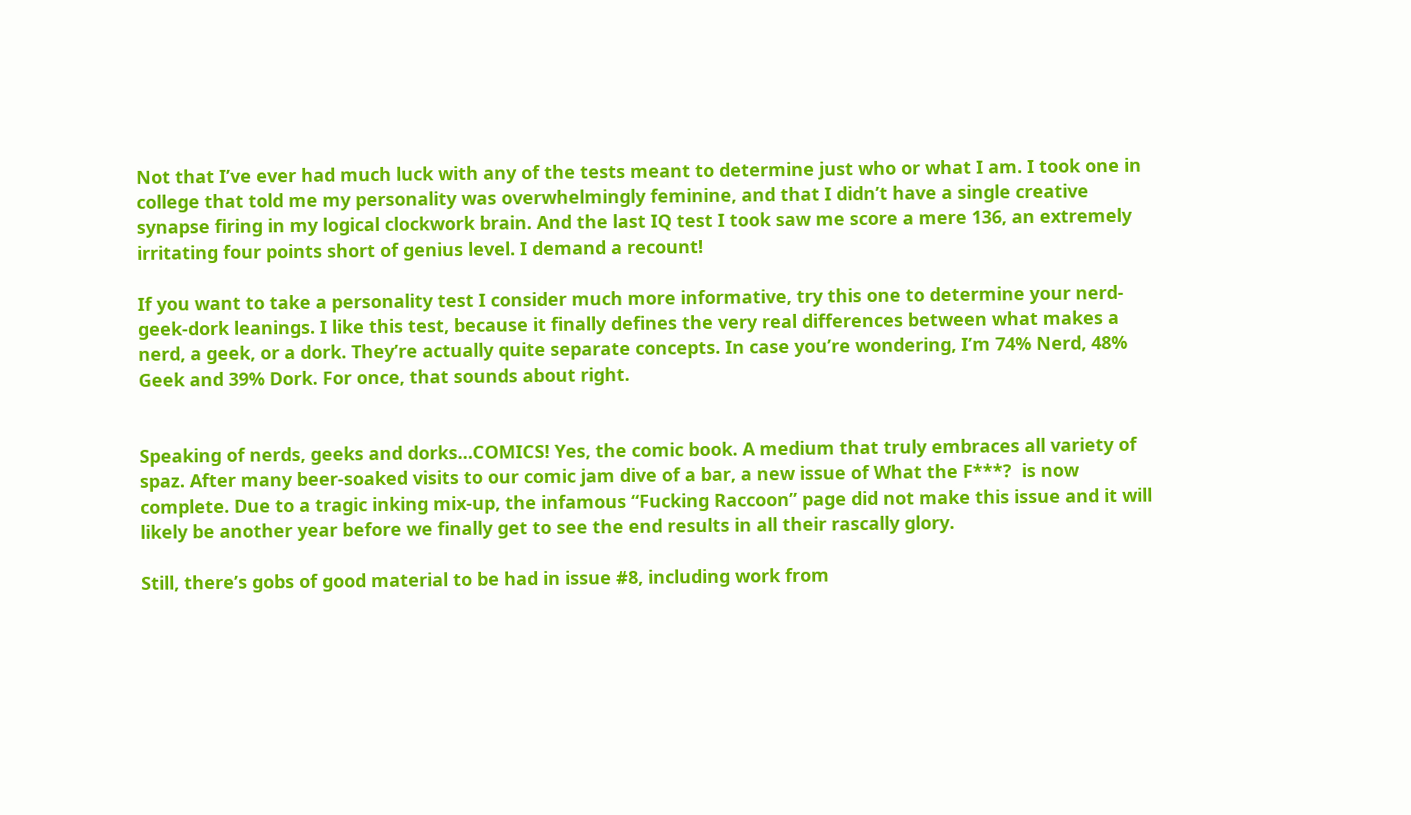Not that I’ve ever had much luck with any of the tests meant to determine just who or what I am. I took one in college that told me my personality was overwhelmingly feminine, and that I didn’t have a single creative synapse firing in my logical clockwork brain. And the last IQ test I took saw me score a mere 136, an extremely irritating four points short of genius level. I demand a recount!

If you want to take a personality test I consider much more informative, try this one to determine your nerd-geek-dork leanings. I like this test, because it finally defines the very real differences between what makes a nerd, a geek, or a dork. They’re actually quite separate concepts. In case you’re wondering, I’m 74% Nerd, 48% Geek and 39% Dork. For once, that sounds about right.


Speaking of nerds, geeks and dorks…COMICS! Yes, the comic book. A medium that truly embraces all variety of spaz. After many beer-soaked visits to our comic jam dive of a bar, a new issue of What the F***?  is now complete. Due to a tragic inking mix-up, the infamous “Fucking Raccoon” page did not make this issue and it will likely be another year before we finally get to see the end results in all their rascally glory.

Still, there’s gobs of good material to be had in issue #8, including work from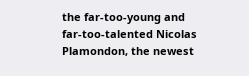the far-too-young and far-too-talented Nicolas Plamondon, the newest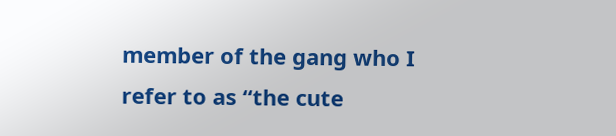member of the gang who I refer to as “the cute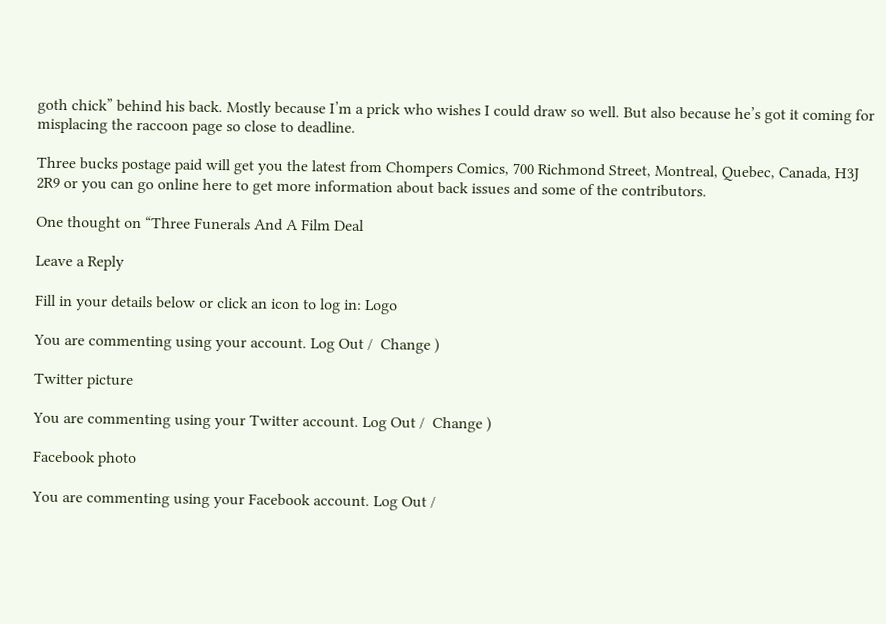goth chick” behind his back. Mostly because I’m a prick who wishes I could draw so well. But also because he’s got it coming for misplacing the raccoon page so close to deadline.

Three bucks postage paid will get you the latest from Chompers Comics, 700 Richmond Street, Montreal, Quebec, Canada, H3J 2R9 or you can go online here to get more information about back issues and some of the contributors.

One thought on “Three Funerals And A Film Deal

Leave a Reply

Fill in your details below or click an icon to log in: Logo

You are commenting using your account. Log Out /  Change )

Twitter picture

You are commenting using your Twitter account. Log Out /  Change )

Facebook photo

You are commenting using your Facebook account. Log Out /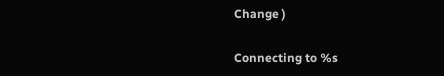Change )

Connecting to %s